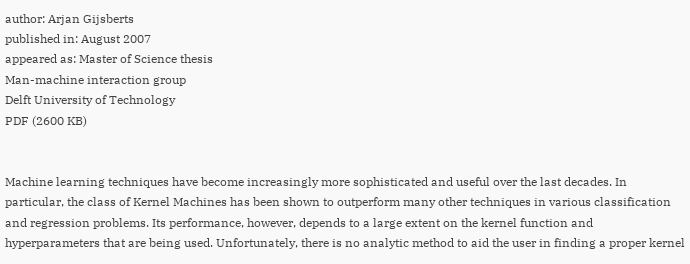author: Arjan Gijsberts
published in: August 2007
appeared as: Master of Science thesis
Man-machine interaction group
Delft University of Technology
PDF (2600 KB)


Machine learning techniques have become increasingly more sophisticated and useful over the last decades. In particular, the class of Kernel Machines has been shown to outperform many other techniques in various classification and regression problems. Its performance, however, depends to a large extent on the kernel function and hyperparameters that are being used. Unfortunately, there is no analytic method to aid the user in finding a proper kernel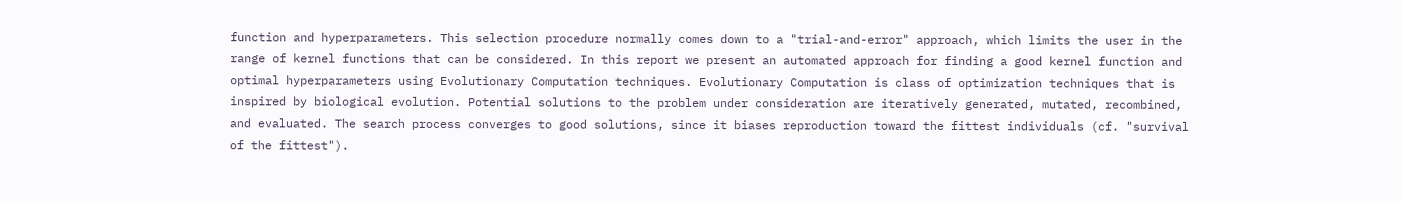function and hyperparameters. This selection procedure normally comes down to a "trial-and-error" approach, which limits the user in the range of kernel functions that can be considered. In this report we present an automated approach for finding a good kernel function and optimal hyperparameters using Evolutionary Computation techniques. Evolutionary Computation is class of optimization techniques that is inspired by biological evolution. Potential solutions to the problem under consideration are iteratively generated, mutated, recombined, and evaluated. The search process converges to good solutions, since it biases reproduction toward the fittest individuals (cf. "survival of the fittest").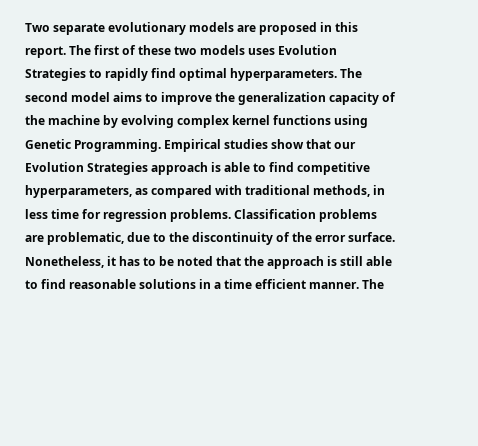Two separate evolutionary models are proposed in this report. The first of these two models uses Evolution Strategies to rapidly find optimal hyperparameters. The second model aims to improve the generalization capacity of the machine by evolving complex kernel functions using Genetic Programming. Empirical studies show that our Evolution Strategies approach is able to find competitive hyperparameters, as compared with traditional methods, in less time for regression problems. Classification problems are problematic, due to the discontinuity of the error surface. Nonetheless, it has to be noted that the approach is still able to find reasonable solutions in a time efficient manner. The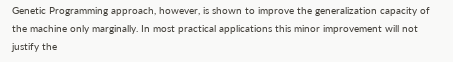Genetic Programming approach, however, is shown to improve the generalization capacity of the machine only marginally. In most practical applications this minor improvement will not justify the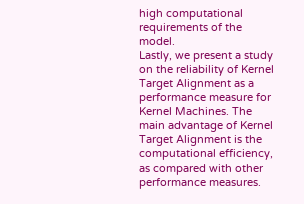high computational requirements of the model.
Lastly, we present a study on the reliability of Kernel Target Alignment as a performance measure for Kernel Machines. The main advantage of Kernel Target Alignment is the computational efficiency, as compared with other performance measures.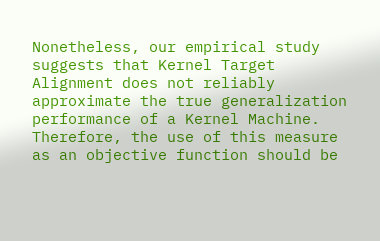Nonetheless, our empirical study suggests that Kernel Target Alignment does not reliably approximate the true generalization performance of a Kernel Machine. Therefore, the use of this measure as an objective function should be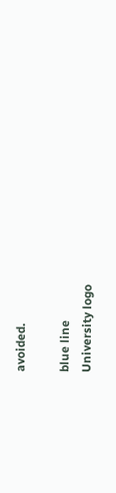avoided.

blue line
University logo